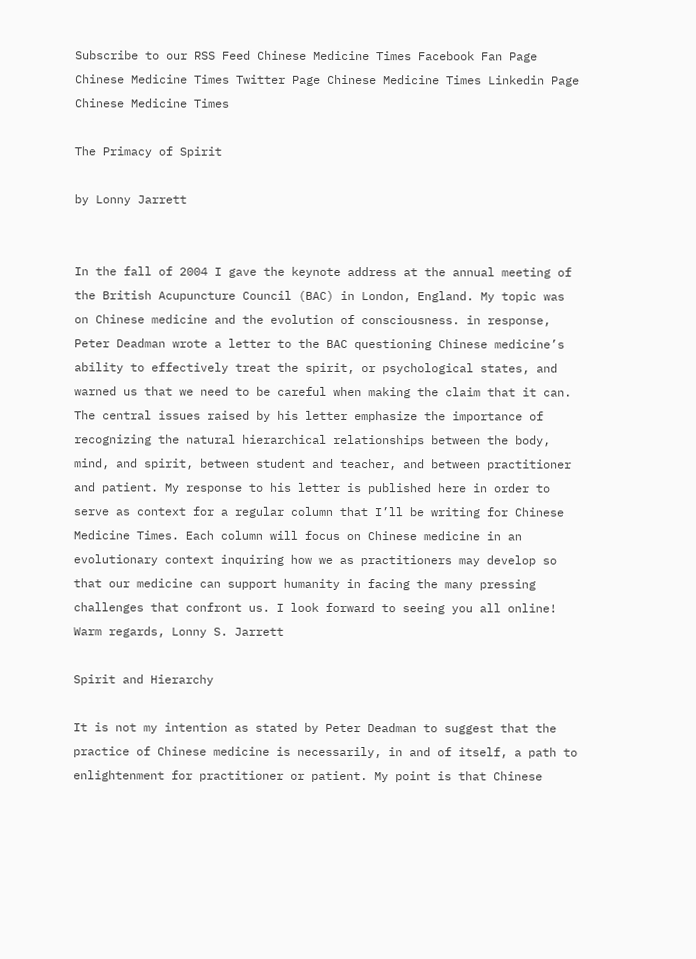Subscribe to our RSS Feed Chinese Medicine Times Facebook Fan Page Chinese Medicine Times Twitter Page Chinese Medicine Times Linkedin Page
Chinese Medicine Times

The Primacy of Spirit

by Lonny Jarrett


In the fall of 2004 I gave the keynote address at the annual meeting of the British Acupuncture Council (BAC) in London, England. My topic was on Chinese medicine and the evolution of consciousness. in response, Peter Deadman wrote a letter to the BAC questioning Chinese medicine’s ability to effectively treat the spirit, or psychological states, and warned us that we need to be careful when making the claim that it can. The central issues raised by his letter emphasize the importance of recognizing the natural hierarchical relationships between the body, mind, and spirit, between student and teacher, and between practitioner and patient. My response to his letter is published here in order to serve as context for a regular column that I’ll be writing for Chinese Medicine Times. Each column will focus on Chinese medicine in an evolutionary context inquiring how we as practitioners may develop so that our medicine can support humanity in facing the many pressing challenges that confront us. I look forward to seeing you all online! Warm regards, Lonny S. Jarrett

Spirit and Hierarchy

It is not my intention as stated by Peter Deadman to suggest that the practice of Chinese medicine is necessarily, in and of itself, a path to enlightenment for practitioner or patient. My point is that Chinese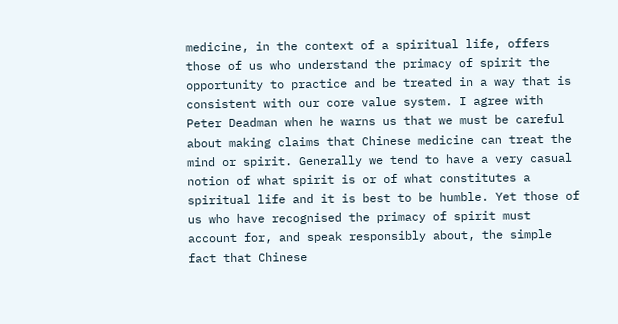medicine, in the context of a spiritual life, offers those of us who understand the primacy of spirit the opportunity to practice and be treated in a way that is consistent with our core value system. I agree with Peter Deadman when he warns us that we must be careful about making claims that Chinese medicine can treat the mind or spirit. Generally we tend to have a very casual notion of what spirit is or of what constitutes a spiritual life and it is best to be humble. Yet those of us who have recognised the primacy of spirit must account for, and speak responsibly about, the simple fact that Chinese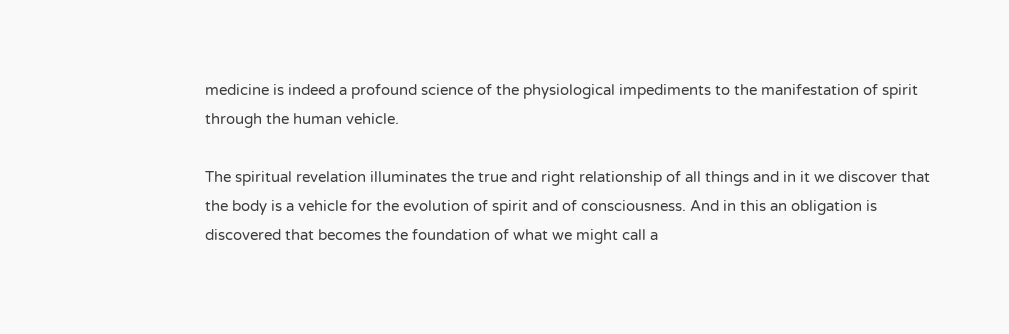medicine is indeed a profound science of the physiological impediments to the manifestation of spirit through the human vehicle.

The spiritual revelation illuminates the true and right relationship of all things and in it we discover that the body is a vehicle for the evolution of spirit and of consciousness. And in this an obligation is discovered that becomes the foundation of what we might call a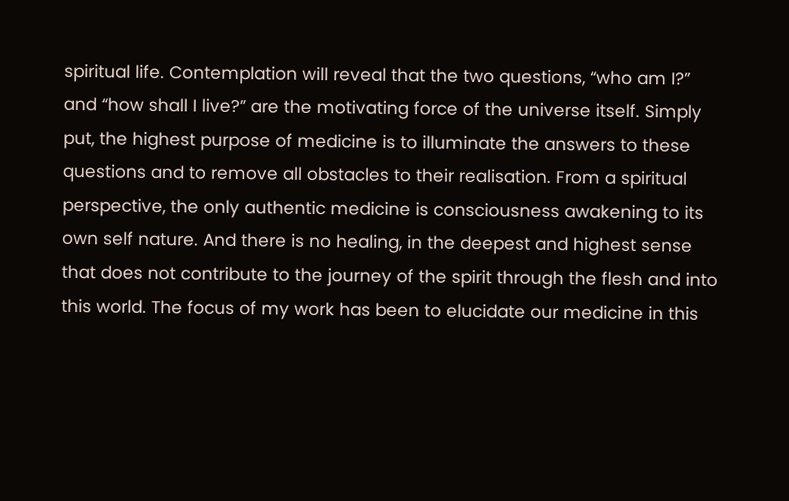spiritual life. Contemplation will reveal that the two questions, “who am I?” and “how shall I live?” are the motivating force of the universe itself. Simply put, the highest purpose of medicine is to illuminate the answers to these questions and to remove all obstacles to their realisation. From a spiritual perspective, the only authentic medicine is consciousness awakening to its own self nature. And there is no healing, in the deepest and highest sense that does not contribute to the journey of the spirit through the flesh and into this world. The focus of my work has been to elucidate our medicine in this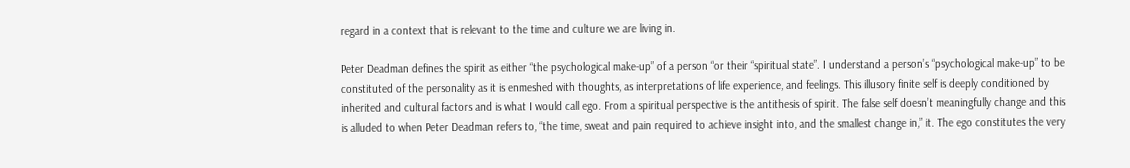regard in a context that is relevant to the time and culture we are living in.

Peter Deadman defines the spirit as either “the psychological make-up” of a person “or their “spiritual state”. I understand a person’s “psychological make-up” to be constituted of the personality as it is enmeshed with thoughts, as interpretations of life experience, and feelings. This illusory finite self is deeply conditioned by inherited and cultural factors and is what I would call ego. From a spiritual perspective is the antithesis of spirit. The false self doesn’t meaningfully change and this is alluded to when Peter Deadman refers to, “the time, sweat and pain required to achieve insight into, and the smallest change in,” it. The ego constitutes the very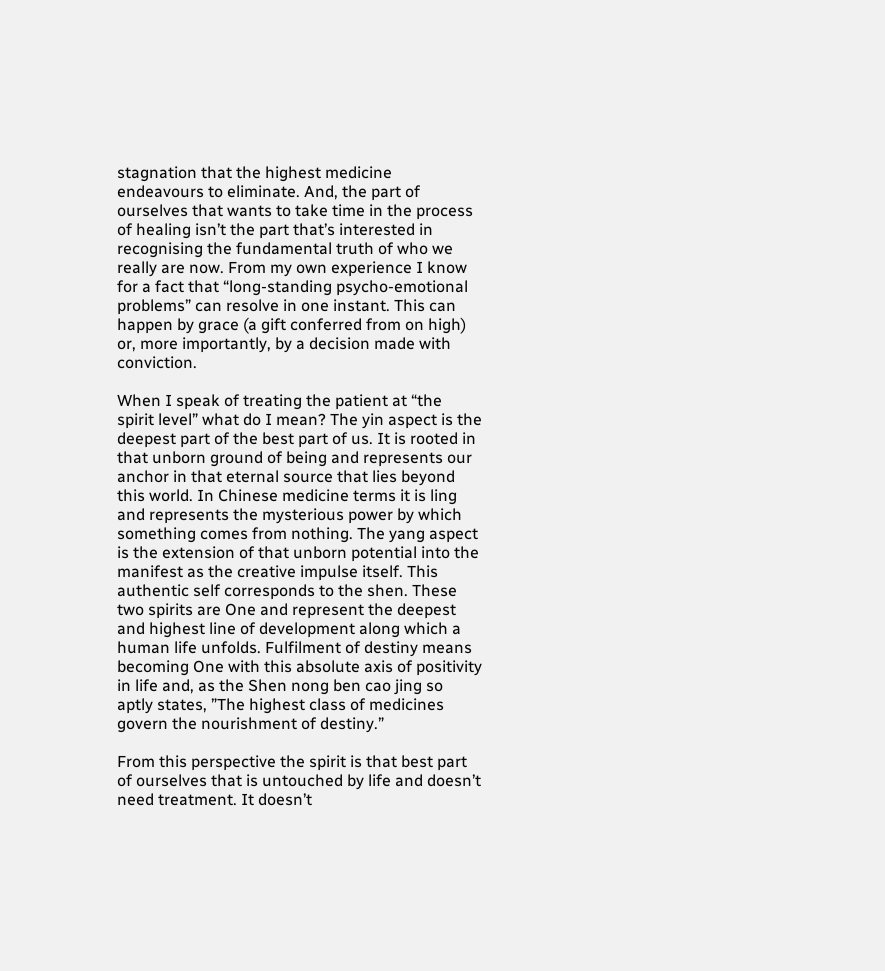stagnation that the highest medicine endeavours to eliminate. And, the part of ourselves that wants to take time in the process of healing isn’t the part that’s interested in recognising the fundamental truth of who we really are now. From my own experience I know for a fact that “long-standing psycho-emotional problems” can resolve in one instant. This can happen by grace (a gift conferred from on high) or, more importantly, by a decision made with conviction.

When I speak of treating the patient at “the spirit level” what do I mean? The yin aspect is the deepest part of the best part of us. It is rooted in that unborn ground of being and represents our anchor in that eternal source that lies beyond this world. In Chinese medicine terms it is ling and represents the mysterious power by which something comes from nothing. The yang aspect is the extension of that unborn potential into the manifest as the creative impulse itself. This authentic self corresponds to the shen. These two spirits are One and represent the deepest and highest line of development along which a human life unfolds. Fulfilment of destiny means becoming One with this absolute axis of positivity in life and, as the Shen nong ben cao jing so aptly states, ”The highest class of medicines govern the nourishment of destiny.”

From this perspective the spirit is that best part of ourselves that is untouched by life and doesn’t need treatment. It doesn’t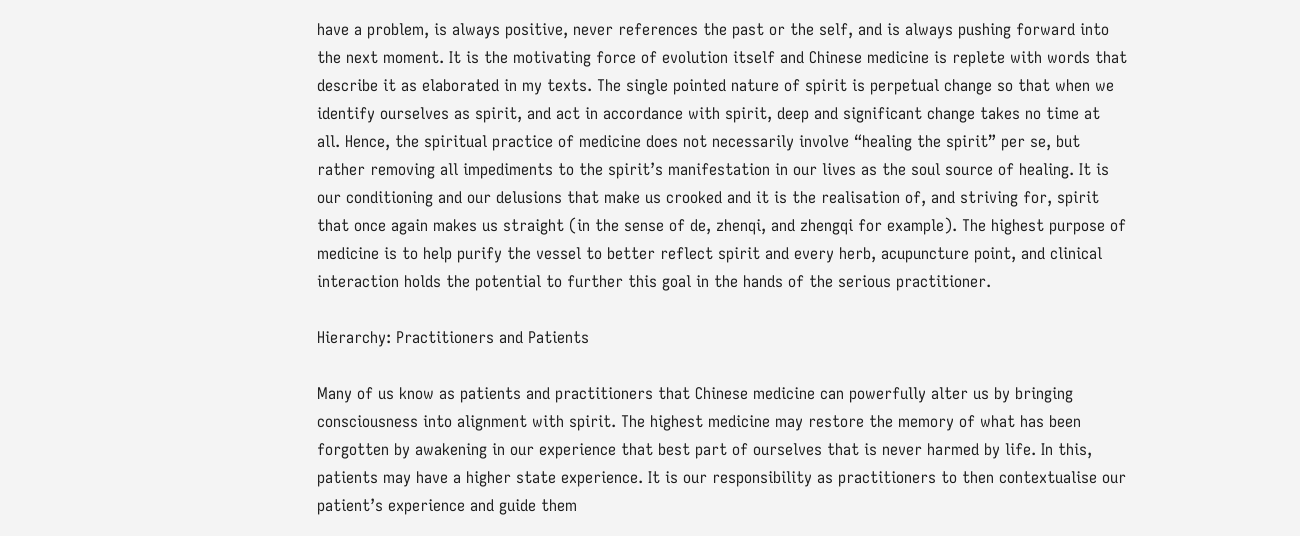have a problem, is always positive, never references the past or the self, and is always pushing forward into the next moment. It is the motivating force of evolution itself and Chinese medicine is replete with words that describe it as elaborated in my texts. The single pointed nature of spirit is perpetual change so that when we identify ourselves as spirit, and act in accordance with spirit, deep and significant change takes no time at all. Hence, the spiritual practice of medicine does not necessarily involve “healing the spirit” per se, but rather removing all impediments to the spirit’s manifestation in our lives as the soul source of healing. It is our conditioning and our delusions that make us crooked and it is the realisation of, and striving for, spirit that once again makes us straight (in the sense of de, zhenqi, and zhengqi for example). The highest purpose of medicine is to help purify the vessel to better reflect spirit and every herb, acupuncture point, and clinical interaction holds the potential to further this goal in the hands of the serious practitioner.

Hierarchy: Practitioners and Patients

Many of us know as patients and practitioners that Chinese medicine can powerfully alter us by bringing consciousness into alignment with spirit. The highest medicine may restore the memory of what has been forgotten by awakening in our experience that best part of ourselves that is never harmed by life. In this, patients may have a higher state experience. It is our responsibility as practitioners to then contextualise our patient’s experience and guide them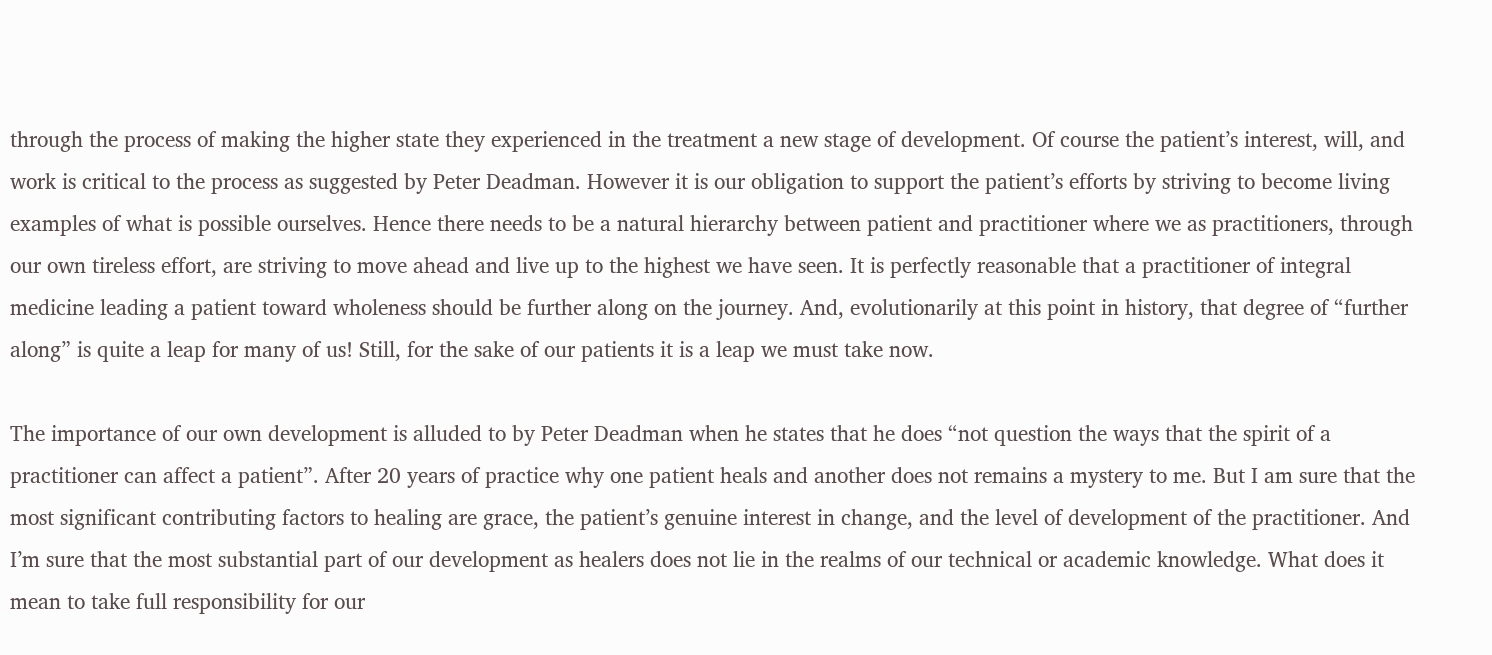through the process of making the higher state they experienced in the treatment a new stage of development. Of course the patient’s interest, will, and work is critical to the process as suggested by Peter Deadman. However it is our obligation to support the patient’s efforts by striving to become living examples of what is possible ourselves. Hence there needs to be a natural hierarchy between patient and practitioner where we as practitioners, through our own tireless effort, are striving to move ahead and live up to the highest we have seen. It is perfectly reasonable that a practitioner of integral medicine leading a patient toward wholeness should be further along on the journey. And, evolutionarily at this point in history, that degree of “further along” is quite a leap for many of us! Still, for the sake of our patients it is a leap we must take now.

The importance of our own development is alluded to by Peter Deadman when he states that he does “not question the ways that the spirit of a practitioner can affect a patient”. After 20 years of practice why one patient heals and another does not remains a mystery to me. But I am sure that the most significant contributing factors to healing are grace, the patient’s genuine interest in change, and the level of development of the practitioner. And I’m sure that the most substantial part of our development as healers does not lie in the realms of our technical or academic knowledge. What does it mean to take full responsibility for our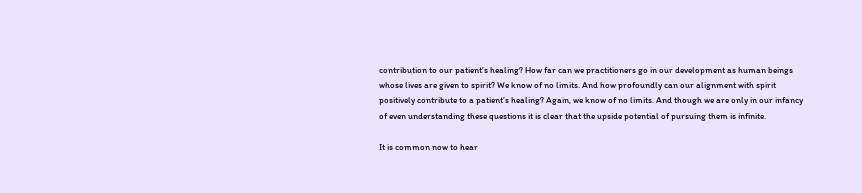contribution to our patient’s healing? How far can we practitioners go in our development as human beings whose lives are given to spirit? We know of no limits. And how profoundly can our alignment with spirit positively contribute to a patient’s healing? Again, we know of no limits. And though we are only in our infancy of even understanding these questions it is clear that the upside potential of pursuing them is infinite.

It is common now to hear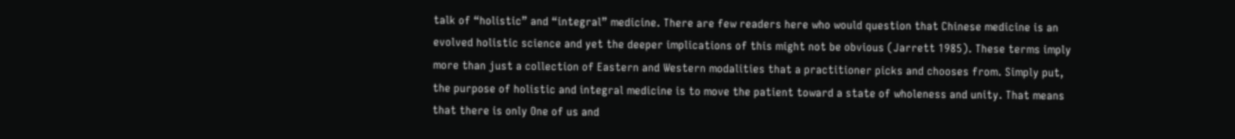talk of “holistic” and “integral” medicine. There are few readers here who would question that Chinese medicine is an evolved holistic science and yet the deeper implications of this might not be obvious (Jarrett 1985). These terms imply more than just a collection of Eastern and Western modalities that a practitioner picks and chooses from. Simply put, the purpose of holistic and integral medicine is to move the patient toward a state of wholeness and unity. That means that there is only One of us and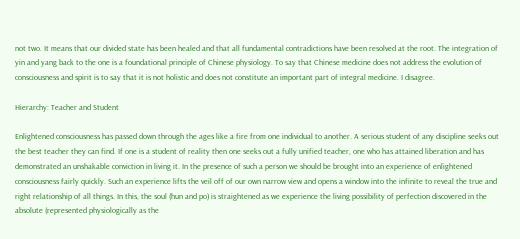not two. It means that our divided state has been healed and that all fundamental contradictions have been resolved at the root. The integration of yin and yang back to the one is a foundational principle of Chinese physiology. To say that Chinese medicine does not address the evolution of consciousness and spirit is to say that it is not holistic and does not constitute an important part of integral medicine. I disagree.

Hierarchy: Teacher and Student

Enlightened consciousness has passed down through the ages like a fire from one individual to another. A serious student of any discipline seeks out the best teacher they can find. If one is a student of reality then one seeks out a fully unified teacher, one who has attained liberation and has demonstrated an unshakable conviction in living it. In the presence of such a person we should be brought into an experience of enlightened consciousness fairly quickly. Such an experience lifts the veil off of our own narrow view and opens a window into the infinite to reveal the true and right relationship of all things. In this, the soul (hun and po) is straightened as we experience the living possibility of perfection discovered in the absolute (represented physiologically as the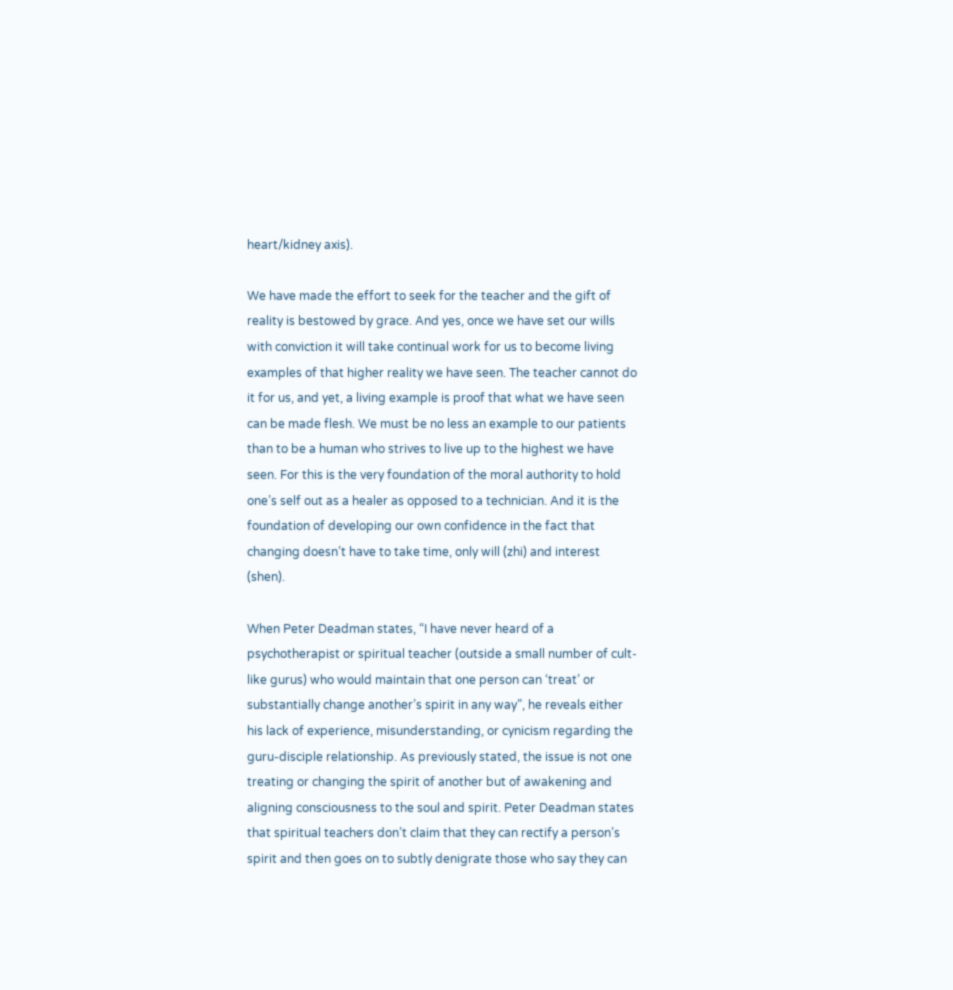heart/kidney axis).

We have made the effort to seek for the teacher and the gift of reality is bestowed by grace. And yes, once we have set our wills with conviction it will take continual work for us to become living examples of that higher reality we have seen. The teacher cannot do it for us, and yet, a living example is proof that what we have seen can be made flesh. We must be no less an example to our patients than to be a human who strives to live up to the highest we have seen. For this is the very foundation of the moral authority to hold one’s self out as a healer as opposed to a technician. And it is the foundation of developing our own confidence in the fact that changing doesn’t have to take time, only will (zhi) and interest (shen).

When Peter Deadman states, “I have never heard of a psychotherapist or spiritual teacher (outside a small number of cult-like gurus) who would maintain that one person can ‘treat’ or substantially change another’s spirit in any way”, he reveals either his lack of experience, misunderstanding, or cynicism regarding the guru-disciple relationship. As previously stated, the issue is not one treating or changing the spirit of another but of awakening and aligning consciousness to the soul and spirit. Peter Deadman states that spiritual teachers don’t claim that they can rectify a person’s spirit and then goes on to subtly denigrate those who say they can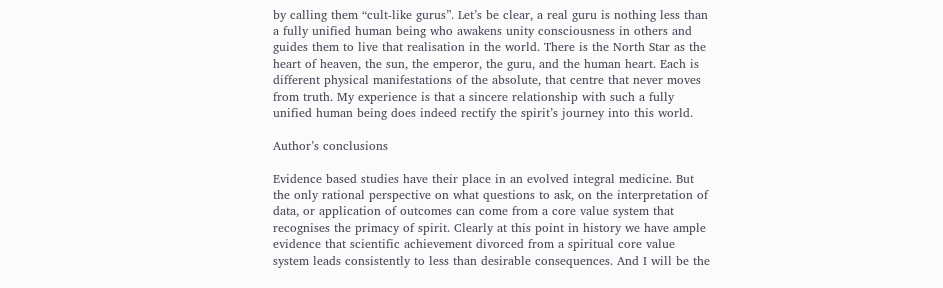by calling them “cult-like gurus”. Let’s be clear, a real guru is nothing less than a fully unified human being who awakens unity consciousness in others and guides them to live that realisation in the world. There is the North Star as the heart of heaven, the sun, the emperor, the guru, and the human heart. Each is different physical manifestations of the absolute, that centre that never moves from truth. My experience is that a sincere relationship with such a fully unified human being does indeed rectify the spirit’s journey into this world.

Author’s conclusions

Evidence based studies have their place in an evolved integral medicine. But the only rational perspective on what questions to ask, on the interpretation of data, or application of outcomes can come from a core value system that recognises the primacy of spirit. Clearly at this point in history we have ample evidence that scientific achievement divorced from a spiritual core value system leads consistently to less than desirable consequences. And I will be the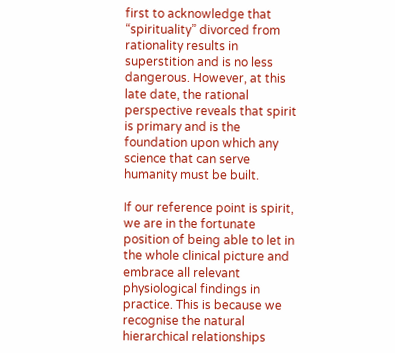first to acknowledge that “spirituality” divorced from rationality results in superstition and is no less dangerous. However, at this late date, the rational perspective reveals that spirit is primary and is the foundation upon which any science that can serve humanity must be built.

If our reference point is spirit, we are in the fortunate position of being able to let in the whole clinical picture and embrace all relevant physiological findings in practice. This is because we recognise the natural hierarchical relationships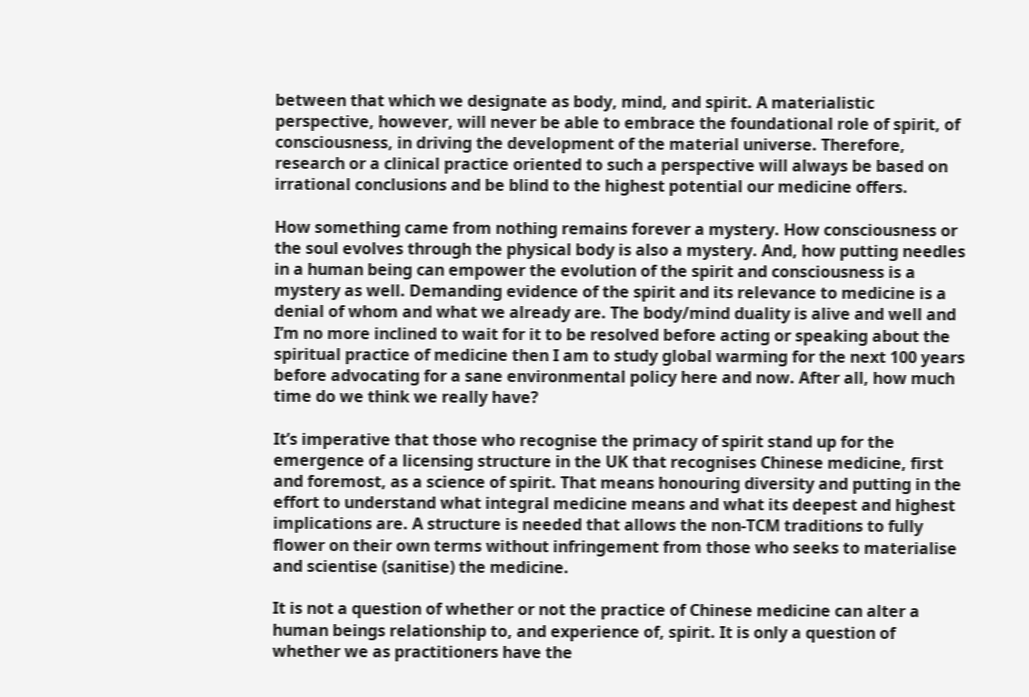between that which we designate as body, mind, and spirit. A materialistic perspective, however, will never be able to embrace the foundational role of spirit, of consciousness, in driving the development of the material universe. Therefore, research or a clinical practice oriented to such a perspective will always be based on irrational conclusions and be blind to the highest potential our medicine offers.

How something came from nothing remains forever a mystery. How consciousness or the soul evolves through the physical body is also a mystery. And, how putting needles in a human being can empower the evolution of the spirit and consciousness is a mystery as well. Demanding evidence of the spirit and its relevance to medicine is a denial of whom and what we already are. The body/mind duality is alive and well and I’m no more inclined to wait for it to be resolved before acting or speaking about the spiritual practice of medicine then I am to study global warming for the next 100 years before advocating for a sane environmental policy here and now. After all, how much time do we think we really have?

It’s imperative that those who recognise the primacy of spirit stand up for the emergence of a licensing structure in the UK that recognises Chinese medicine, first and foremost, as a science of spirit. That means honouring diversity and putting in the effort to understand what integral medicine means and what its deepest and highest implications are. A structure is needed that allows the non-TCM traditions to fully flower on their own terms without infringement from those who seeks to materialise and scientise (sanitise) the medicine.

It is not a question of whether or not the practice of Chinese medicine can alter a human beings relationship to, and experience of, spirit. It is only a question of whether we as practitioners have the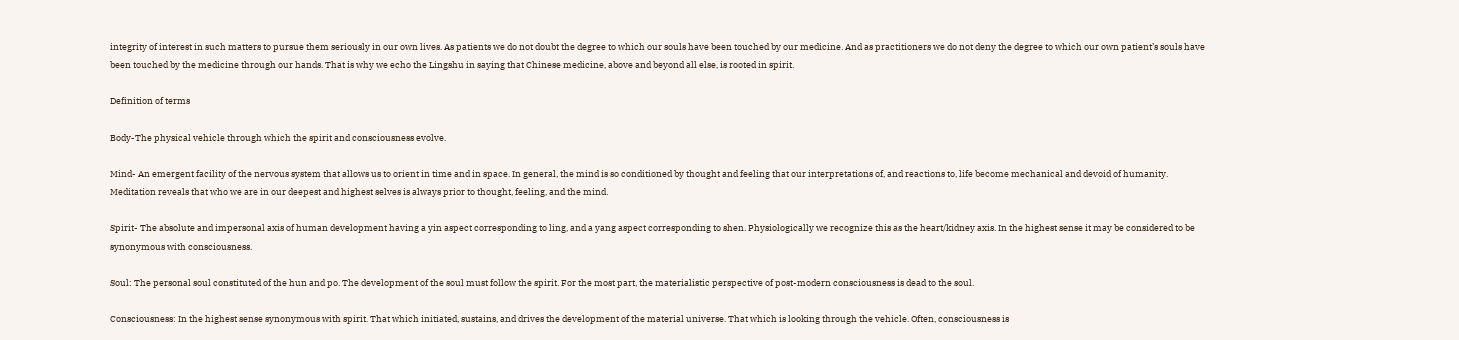integrity of interest in such matters to pursue them seriously in our own lives. As patients we do not doubt the degree to which our souls have been touched by our medicine. And as practitioners we do not deny the degree to which our own patient’s souls have been touched by the medicine through our hands. That is why we echo the Lingshu in saying that Chinese medicine, above and beyond all else, is rooted in spirit.

Definition of terms

Body-The physical vehicle through which the spirit and consciousness evolve.

Mind- An emergent facility of the nervous system that allows us to orient in time and in space. In general, the mind is so conditioned by thought and feeling that our interpretations of, and reactions to, life become mechanical and devoid of humanity. Meditation reveals that who we are in our deepest and highest selves is always prior to thought, feeling, and the mind.

Spirit- The absolute and impersonal axis of human development having a yin aspect corresponding to ling, and a yang aspect corresponding to shen. Physiologically we recognize this as the heart/kidney axis. In the highest sense it may be considered to be synonymous with consciousness.

Soul: The personal soul constituted of the hun and po. The development of the soul must follow the spirit. For the most part, the materialistic perspective of post-modern consciousness is dead to the soul.

Consciousness: In the highest sense synonymous with spirit. That which initiated, sustains, and drives the development of the material universe. That which is looking through the vehicle. Often, consciousness is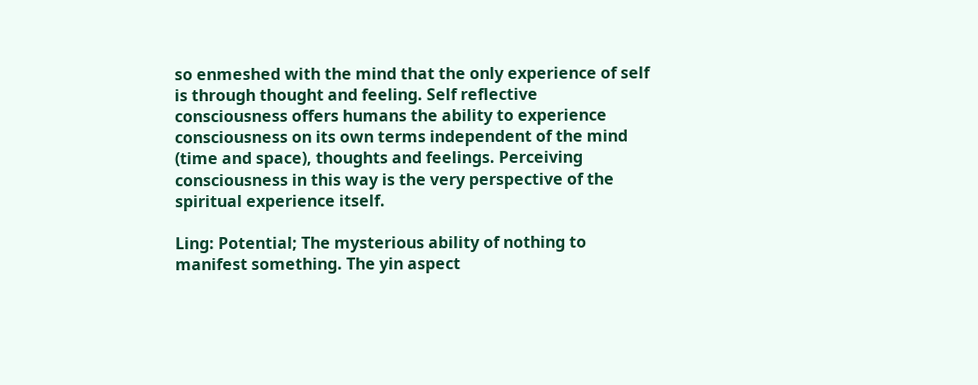so enmeshed with the mind that the only experience of self is through thought and feeling. Self reflective consciousness offers humans the ability to experience consciousness on its own terms independent of the mind (time and space), thoughts and feelings. Perceiving consciousness in this way is the very perspective of the spiritual experience itself.

Ling: Potential; The mysterious ability of nothing to manifest something. The yin aspect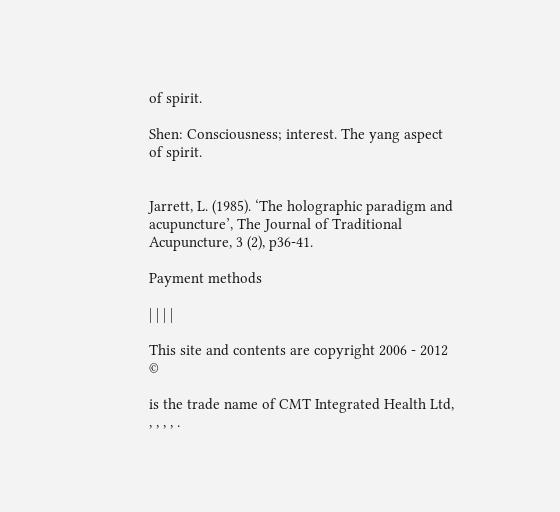of spirit.

Shen: Consciousness; interest. The yang aspect of spirit.


Jarrett, L. (1985). ‘The holographic paradigm and acupuncture’, The Journal of Traditional Acupuncture, 3 (2), p36-41.

Payment methods

| | | |

This site and contents are copyright 2006 - 2012 ©

is the trade name of CMT Integrated Health Ltd, , , , , .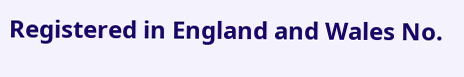Registered in England and Wales No.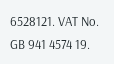6528121. VAT No. GB 941 4574 19.